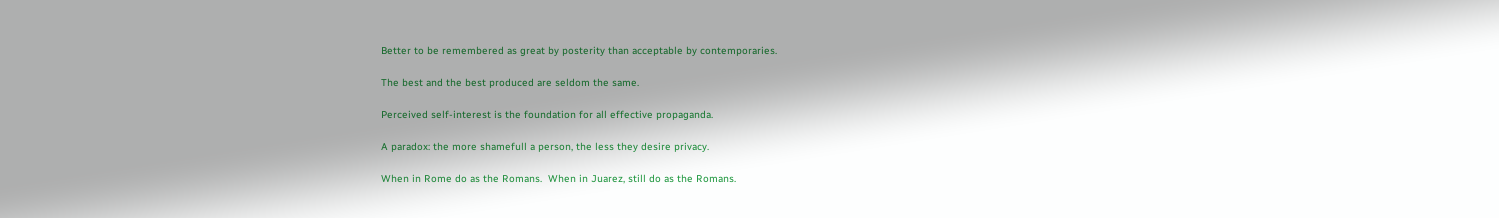Better to be remembered as great by posterity than acceptable by contemporaries.

The best and the best produced are seldom the same.

Perceived self-interest is the foundation for all effective propaganda.

A paradox: the more shamefull a person, the less they desire privacy.

When in Rome do as the Romans.  When in Juarez, still do as the Romans.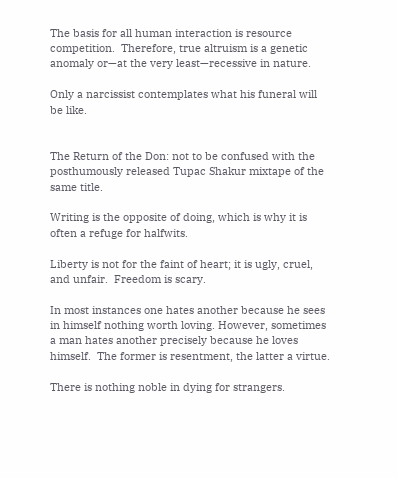The basis for all human interaction is resource competition.  Therefore, true altruism is a genetic anomaly or—at the very least—recessive in nature.

Only a narcissist contemplates what his funeral will be like.


The Return of the Don: not to be confused with the posthumously released Tupac Shakur mixtape of the same title.

Writing is the opposite of doing, which is why it is often a refuge for halfwits.

Liberty is not for the faint of heart; it is ugly, cruel, and unfair.  Freedom is scary.

In most instances one hates another because he sees in himself nothing worth loving. However, sometimes a man hates another precisely because he loves himself.  The former is resentment, the latter a virtue.

There is nothing noble in dying for strangers.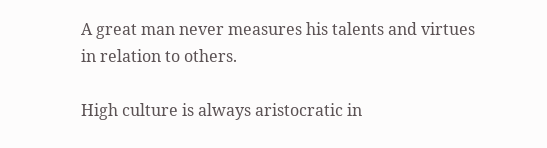A great man never measures his talents and virtues in relation to others.

High culture is always aristocratic in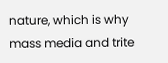nature, which is why mass media and trite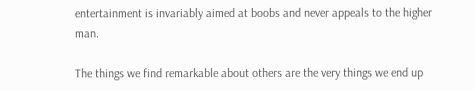entertainment is invariably aimed at boobs and never appeals to the higher man.

The things we find remarkable about others are the very things we end up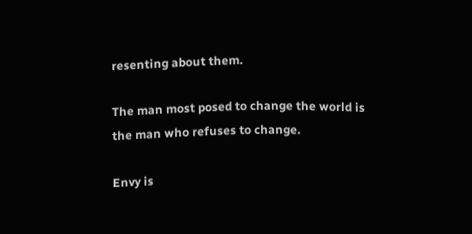resenting about them.

The man most posed to change the world is the man who refuses to change.

Envy is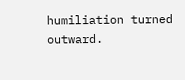humiliation turned outward.